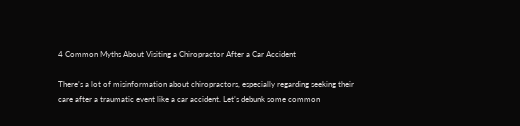4 Common Myths About Visiting a Chiropractor After a Car Accident

There’s a lot of misinformation about chiropractors, especially regarding seeking their care after a traumatic event like a car accident. Let’s debunk some common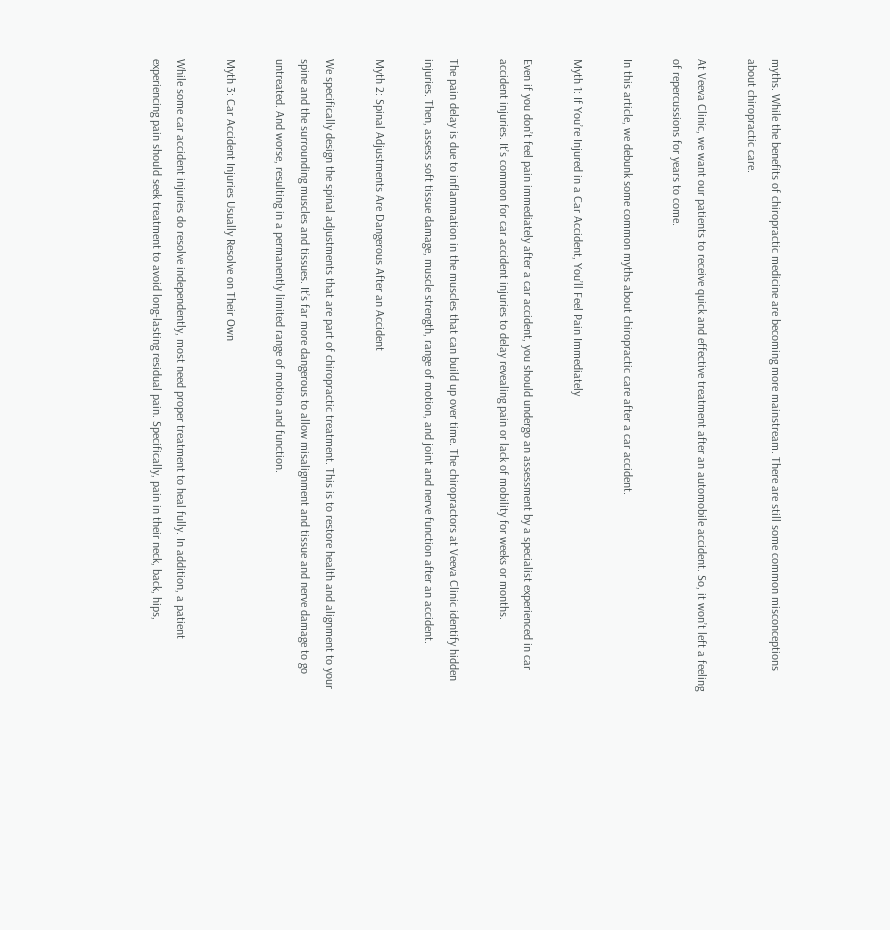myths. While the benefits of chiropractic medicine are becoming more mainstream. There are still some common misconceptions about chiropractic care.

At Veeva Clinic, we want our patients to receive quick and effective treatment after an automobile accident. So, it won’t left a feeling of repercussions for years to come.

In this article, we debunk some common myths about chiropractic care after a car accident.

Myth 1: If You’re Injured in a Car Accident, You’ll Feel Pain Immediately

Even if you don’t feel pain immediately after a car accident, you should undergo an assessment by a specialist experienced in car accident injuries. It’s common for car accident injuries to delay revealing pain or lack of mobility for weeks or months.

The pain delay is due to inflammation in the muscles that can build up over time. The chiropractors at Veeva Clinic identify hidden injuries. Then, assess soft tissue damage, muscle strength, range of motion, and joint and nerve function after an accident.

Myth 2: Spinal Adjustments Are Dangerous After an Accident

We specifically design the spinal adjustments that are part of chiropractic treatment. This is to restore health and alignment to your spine and the surrounding muscles and tissues. It’s far more dangerous to allow misalignment and tissue and nerve damage to go untreated. And worse, resulting in a permanently limited range of motion and function.

Myth 3: Car Accident Injuries Usually Resolve on Their Own

While some car accident injuries do resolve independently, most need proper treatment to heal fully. In addition, a patient experiencing pain should seek treatment to avoid long-lasting residual pain. Specifically, pain in their neck, back, hips,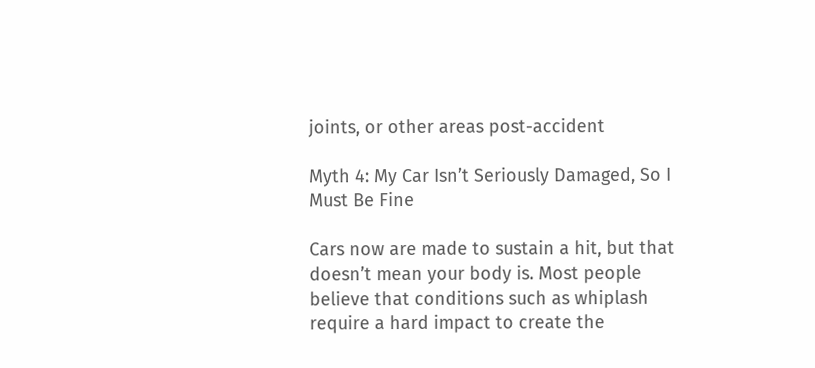joints, or other areas post-accident

Myth 4: My Car Isn’t Seriously Damaged, So I Must Be Fine

Cars now are made to sustain a hit, but that doesn’t mean your body is. Most people believe that conditions such as whiplash require a hard impact to create the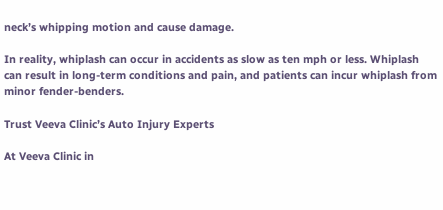neck’s whipping motion and cause damage.

In reality, whiplash can occur in accidents as slow as ten mph or less. Whiplash can result in long-term conditions and pain, and patients can incur whiplash from minor fender-benders.

Trust Veeva Clinic’s Auto Injury Experts

At Veeva Clinic in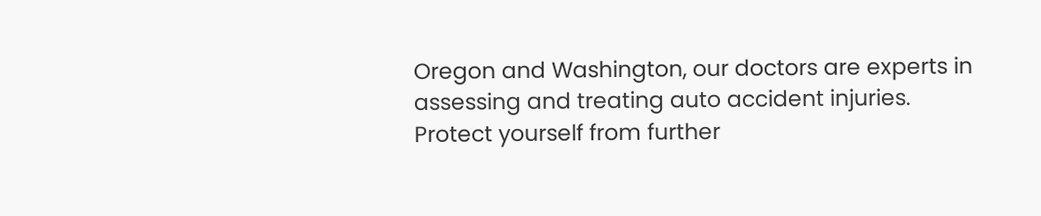Oregon and Washington, our doctors are experts in assessing and treating auto accident injuries. Protect yourself from further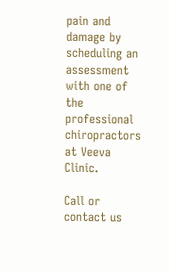pain and damage by scheduling an assessment with one of the professional chiropractors at Veeva Clinic.

Call or contact us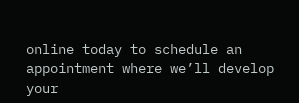online today to schedule an appointment where we’ll develop your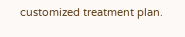customized treatment plan.